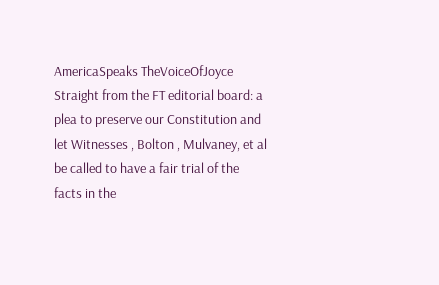AmericaSpeaks TheVoiceOfJoyce Straight from the FT editorial board: a plea to preserve our Constitution and let Witnesses , Bolton , Mulvaney, et al be called to have a fair trial of the facts in the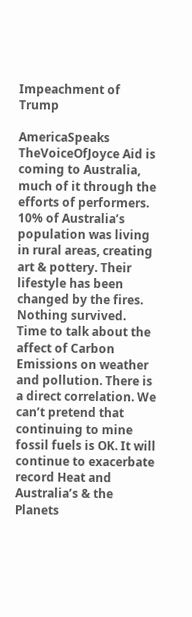Impeachment of Trump

AmericaSpeaks TheVoiceOfJoyce Aid is coming to Australia, much of it through the efforts of performers. 10% of Australia’s population was living in rural areas, creating art & pottery. Their lifestyle has been changed by the fires. Nothing survived. Time to talk about the affect of Carbon Emissions on weather and pollution. There is a direct correlation. We can’t pretend that continuing to mine fossil fuels is OK. It will continue to exacerbate record Heat and Australia’s & the Planets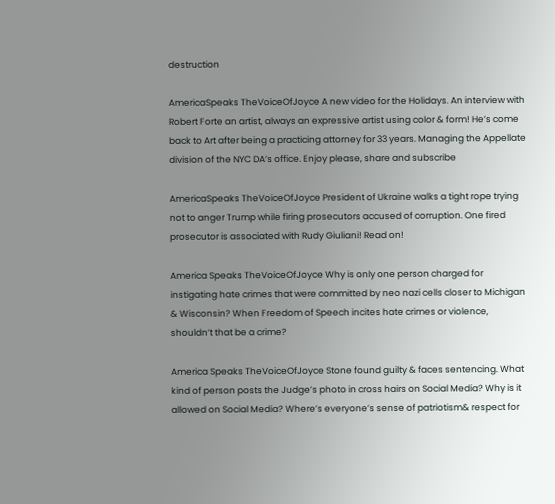destruction

AmericaSpeaks TheVoiceOfJoyce A new video for the Holidays. An interview with Robert Forte an artist, always an expressive artist using color & form! He’s come back to Art after being a practicing attorney for 33 years. Managing the Appellate division of the NYC DA’s office. Enjoy please, share and subscribe

AmericaSpeaks TheVoiceOfJoyce President of Ukraine walks a tight rope trying not to anger Trump while firing prosecutors accused of corruption. One fired prosecutor is associated with Rudy Giuliani! Read on!

America Speaks TheVoiceOfJoyce Why is only one person charged for instigating hate crimes that were committed by neo nazi cells closer to Michigan & Wisconsin? When Freedom of Speech incites hate crimes or violence, shouldn’t that be a crime?

America Speaks TheVoiceOfJoyce Stone found guilty & faces sentencing. What kind of person posts the Judge’s photo in cross hairs on Social Media? Why is it allowed on Social Media? Where’s everyone’s sense of patriotism& respect for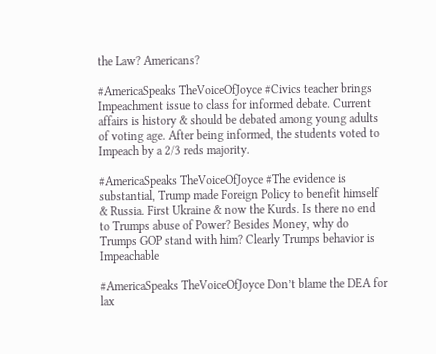the Law? Americans?

#AmericaSpeaks TheVoiceOfJoyce #Civics teacher brings Impeachment issue to class for informed debate. Current affairs is history & should be debated among young adults of voting age. After being informed, the students voted to Impeach by a 2/3 reds majority.

#AmericaSpeaks TheVoiceOfJoyce #The evidence is substantial, Trump made Foreign Policy to benefit himself & Russia. First Ukraine & now the Kurds. Is there no end to Trumps abuse of Power? Besides Money, why do Trumps GOP stand with him? Clearly Trumps behavior is Impeachable

#AmericaSpeaks TheVoiceOfJoyce Don’t blame the DEA for lax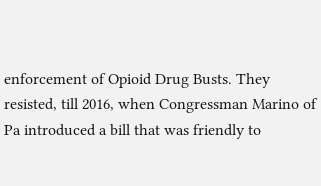enforcement of Opioid Drug Busts. They resisted, till 2016, when Congressman Marino of Pa introduced a bill that was friendly to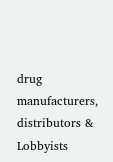drug manufacturers, distributors & Lobbyists